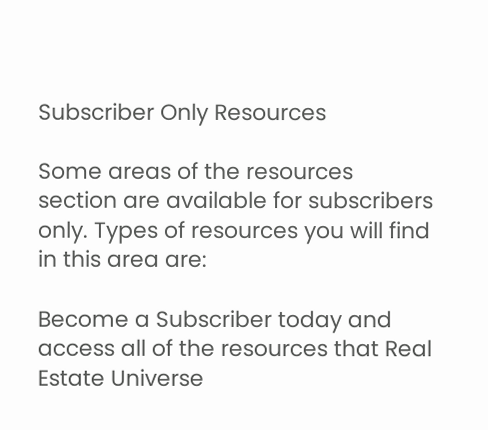Subscriber Only Resources

Some areas of the resources section are available for subscribers only. Types of resources you will find in this area are:

Become a Subscriber today and access all of the resources that Real Estate Universe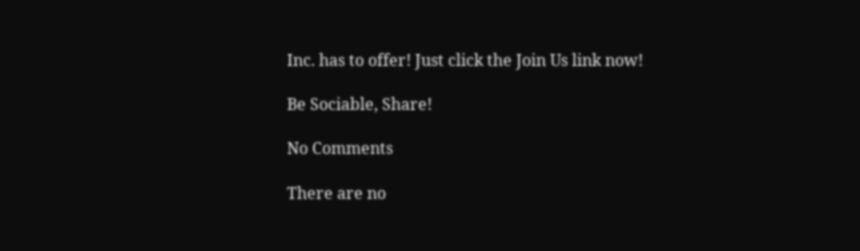Inc. has to offer! Just click the Join Us link now!

Be Sociable, Share!

No Comments

There are no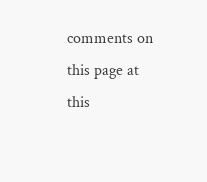comments on this page at this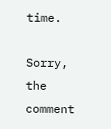time.

Sorry, the comment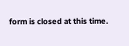form is closed at this time.